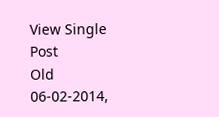View Single Post
Old 06-02-2014,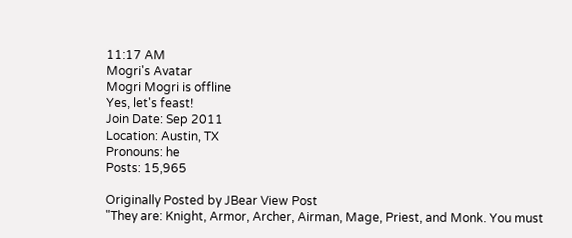11:17 AM
Mogri's Avatar
Mogri Mogri is offline
Yes, let's feast!
Join Date: Sep 2011
Location: Austin, TX
Pronouns: he
Posts: 15,965

Originally Posted by JBear View Post
"They are: Knight, Armor, Archer, Airman, Mage, Priest, and Monk. You must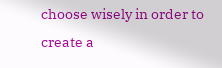choose wisely in order to create a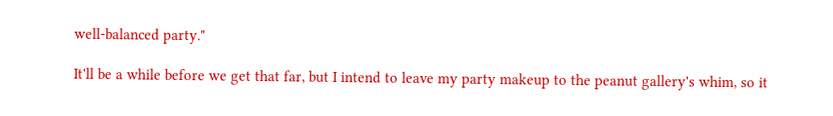well-balanced party."

It'll be a while before we get that far, but I intend to leave my party makeup to the peanut gallery's whim, so it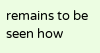remains to be seen how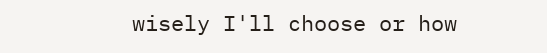wisely I'll choose or how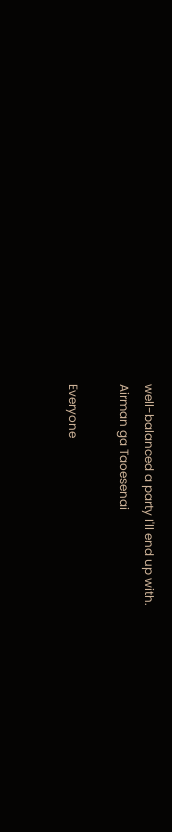well-balanced a party I'll end up with.
Airman ga Taoesenai

Everyone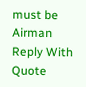must be Airman
Reply With Quote